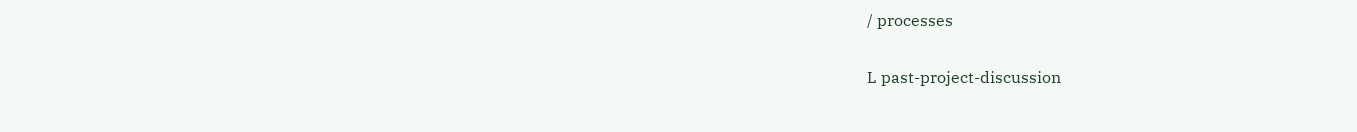/ processes

L past-project-discussion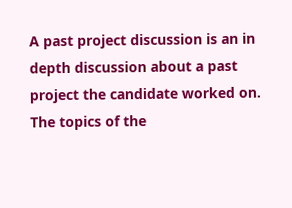A past project discussion is an in depth discussion about a past project the candidate worked on. The topics of the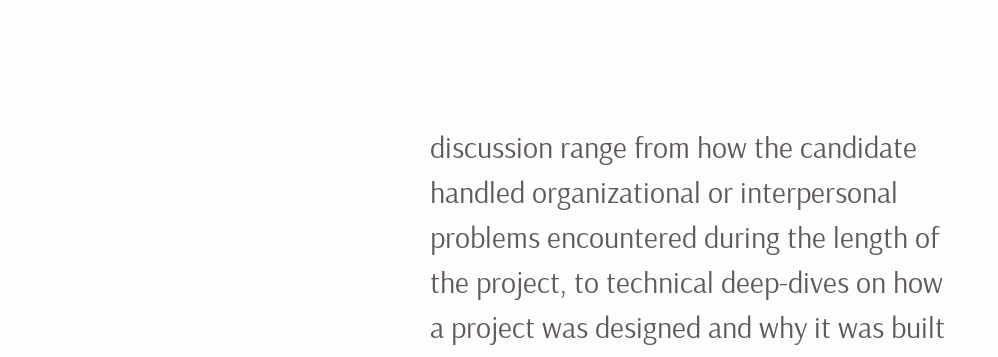discussion range from how the candidate handled organizational or interpersonal problems encountered during the length of the project, to technical deep-dives on how a project was designed and why it was built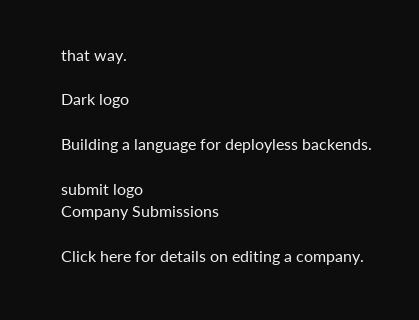that way.

Dark logo

Building a language for deployless backends.

submit logo
Company Submissions

Click here for details on editing a company.